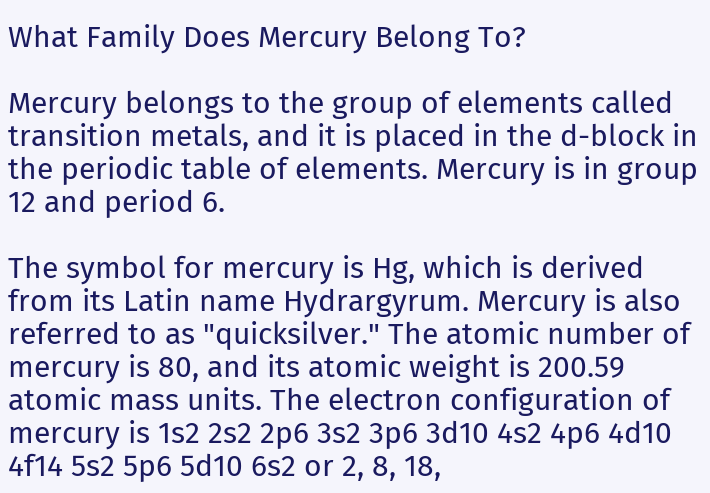What Family Does Mercury Belong To?

Mercury belongs to the group of elements called transition metals, and it is placed in the d-block in the periodic table of elements. Mercury is in group 12 and period 6.

The symbol for mercury is Hg, which is derived from its Latin name Hydrargyrum. Mercury is also referred to as "quicksilver." The atomic number of mercury is 80, and its atomic weight is 200.59 atomic mass units. The electron configuration of mercury is 1s2 2s2 2p6 3s2 3p6 3d10 4s2 4p6 4d10 4f14 5s2 5p6 5d10 6s2 or 2, 8, 18,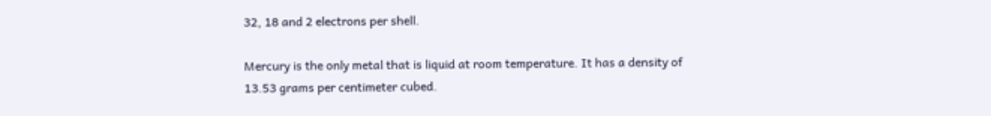32, 18 and 2 electrons per shell.

Mercury is the only metal that is liquid at room temperature. It has a density of 13.53 grams per centimeter cubed.